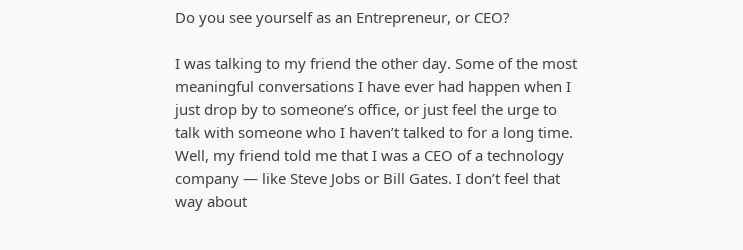Do you see yourself as an Entrepreneur, or CEO?

I was talking to my friend the other day. Some of the most meaningful conversations I have ever had happen when I just drop by to someone’s office, or just feel the urge to talk with someone who I haven’t talked to for a long time. Well, my friend told me that I was a CEO of a technology company — like Steve Jobs or Bill Gates. I don’t feel that way about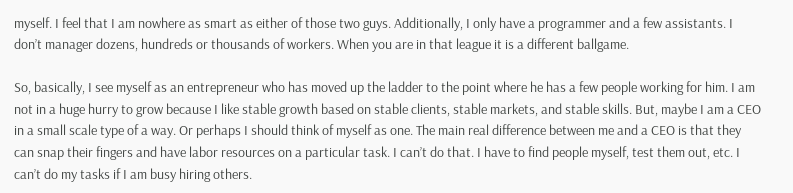myself. I feel that I am nowhere as smart as either of those two guys. Additionally, I only have a programmer and a few assistants. I don’t manager dozens, hundreds or thousands of workers. When you are in that league it is a different ballgame.

So, basically, I see myself as an entrepreneur who has moved up the ladder to the point where he has a few people working for him. I am not in a huge hurry to grow because I like stable growth based on stable clients, stable markets, and stable skills. But, maybe I am a CEO in a small scale type of a way. Or perhaps I should think of myself as one. The main real difference between me and a CEO is that they can snap their fingers and have labor resources on a particular task. I can’t do that. I have to find people myself, test them out, etc. I can’t do my tasks if I am busy hiring others.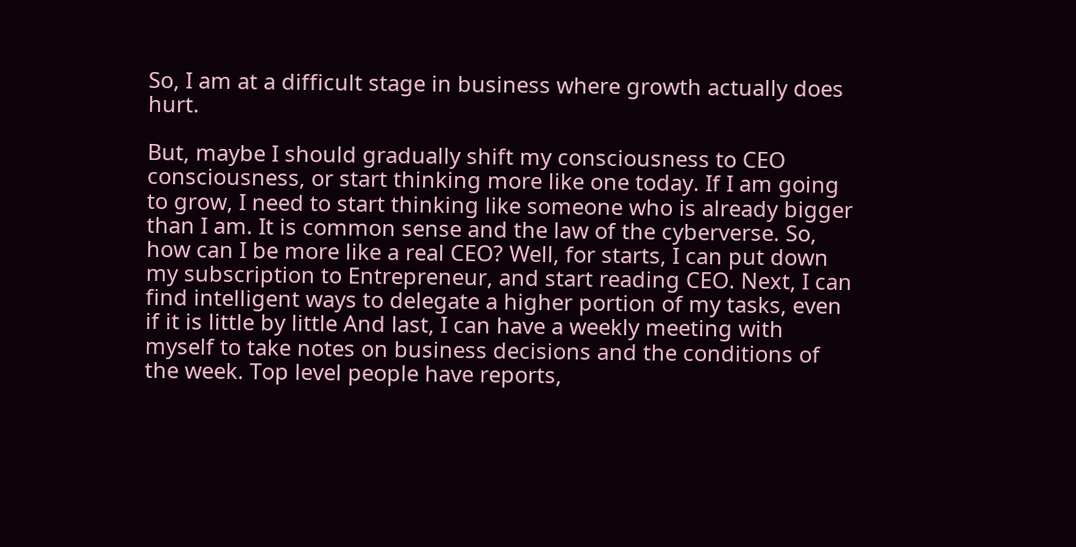So, I am at a difficult stage in business where growth actually does hurt.

But, maybe I should gradually shift my consciousness to CEO consciousness, or start thinking more like one today. If I am going to grow, I need to start thinking like someone who is already bigger than I am. It is common sense and the law of the cyberverse. So, how can I be more like a real CEO? Well, for starts, I can put down my subscription to Entrepreneur, and start reading CEO. Next, I can find intelligent ways to delegate a higher portion of my tasks, even if it is little by little And last, I can have a weekly meeting with myself to take notes on business decisions and the conditions of the week. Top level people have reports,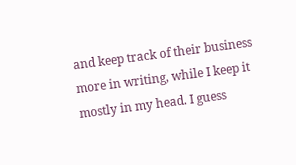and keep track of their business more in writing, while I keep it mostly in my head. I guess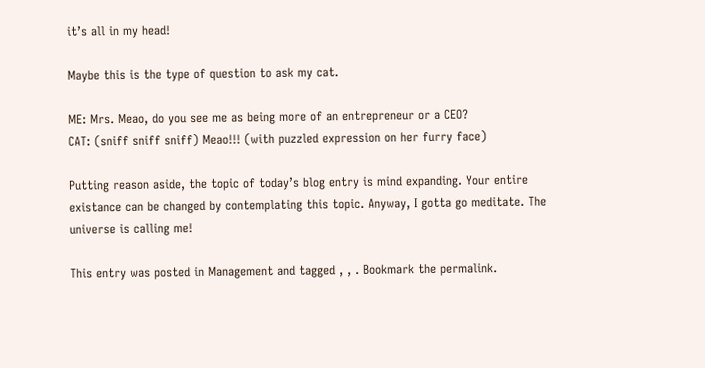it’s all in my head!

Maybe this is the type of question to ask my cat.

ME: Mrs. Meao, do you see me as being more of an entrepreneur or a CEO?
CAT: (sniff sniff sniff) Meao!!! (with puzzled expression on her furry face)

Putting reason aside, the topic of today’s blog entry is mind expanding. Your entire existance can be changed by contemplating this topic. Anyway, I gotta go meditate. The universe is calling me!

This entry was posted in Management and tagged , , . Bookmark the permalink.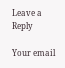Leave a Reply

Your email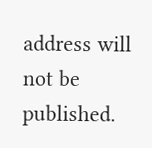address will not be published.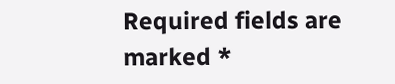Required fields are marked *